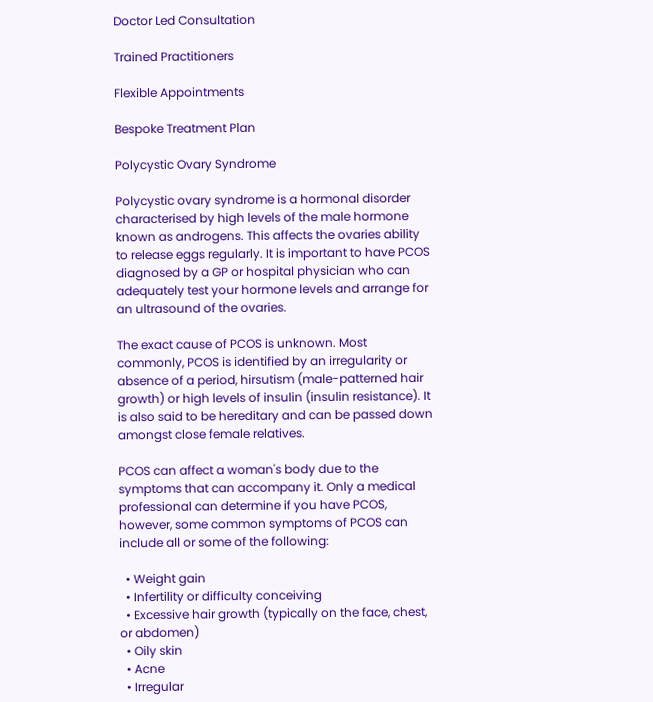Doctor Led Consultation

Trained Practitioners

Flexible Appointments

Bespoke Treatment Plan

Polycystic Ovary Syndrome

Polycystic ovary syndrome is a hormonal disorder characterised by high levels of the male hormone known as androgens. This affects the ovaries ability to release eggs regularly. It is important to have PCOS diagnosed by a GP or hospital physician who can adequately test your hormone levels and arrange for an ultrasound of the ovaries.

The exact cause of PCOS is unknown. Most commonly, PCOS is identified by an irregularity or absence of a period, hirsutism (male-patterned hair growth) or high levels of insulin (insulin resistance). It is also said to be hereditary and can be passed down amongst close female relatives.

PCOS can affect a woman's body due to the symptoms that can accompany it. Only a medical professional can determine if you have PCOS, however, some common symptoms of PCOS can include all or some of the following:

  • Weight gain
  • Infertility or difficulty conceiving
  • Excessive hair growth (typically on the face, chest, or abdomen)
  • Oily skin
  • Acne
  • Irregular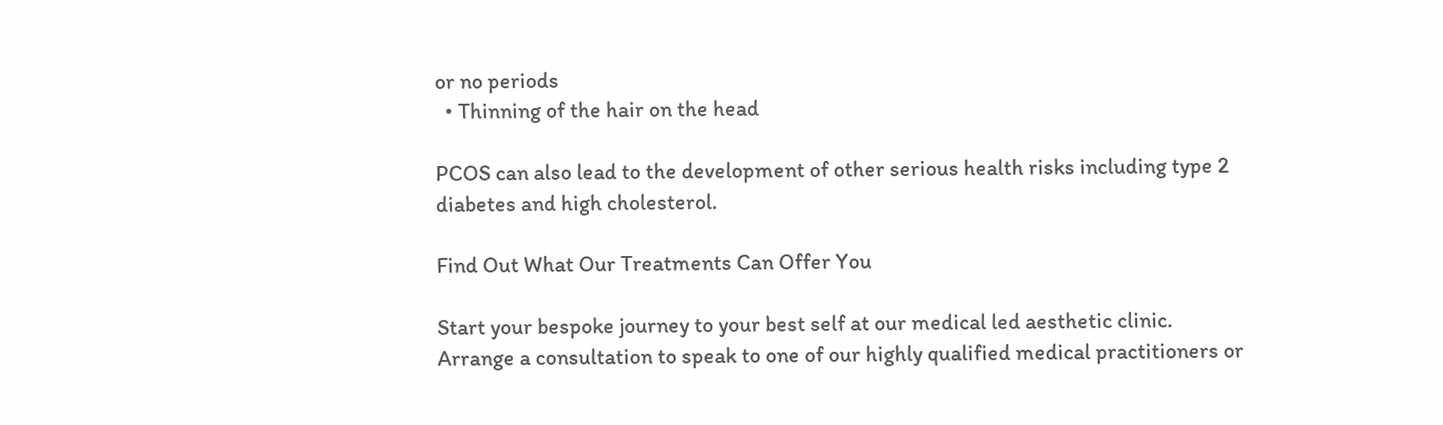or no periods
  • Thinning of the hair on the head

PCOS can also lead to the development of other serious health risks including type 2 diabetes and high cholesterol.

Find Out What Our Treatments Can Offer You

Start your bespoke journey to your best self at our medical led aesthetic clinic. Arrange a consultation to speak to one of our highly qualified medical practitioners or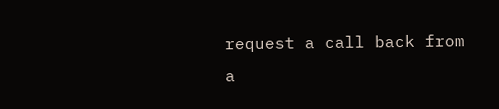request a call back from a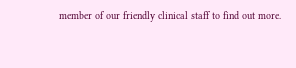member of our friendly clinical staff to find out more.